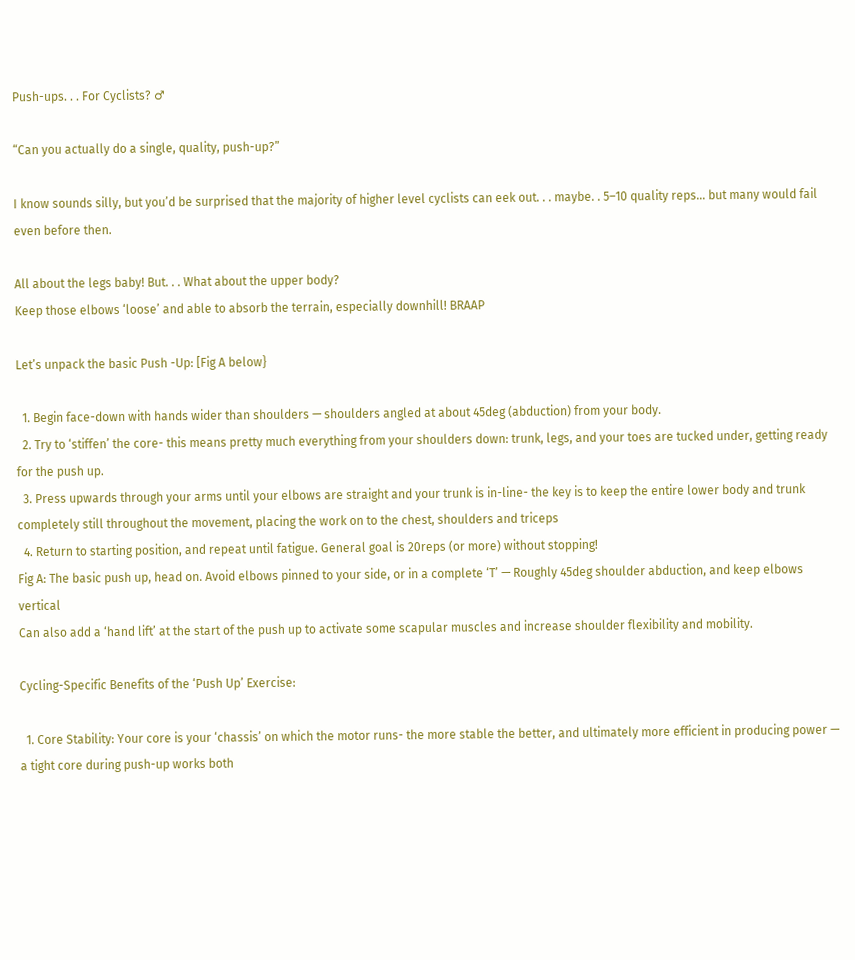Push-ups. . . For Cyclists? ♂

“Can you actually do a single, quality, push-up?”

I know sounds silly, but you’d be surprised that the majority of higher level cyclists can eek out. . . maybe. . 5–10 quality reps… but many would fail even before then.

All about the legs baby! But. . . What about the upper body?
Keep those elbows ‘loose’ and able to absorb the terrain, especially downhill! BRAAP

Let’s unpack the basic Push -Up: [Fig A below}

  1. Begin face-down with hands wider than shoulders — shoulders angled at about 45deg (abduction) from your body.
  2. Try to ‘stiffen’ the core- this means pretty much everything from your shoulders down: trunk, legs, and your toes are tucked under, getting ready for the push up.
  3. Press upwards through your arms until your elbows are straight and your trunk is in-line- the key is to keep the entire lower body and trunk completely still throughout the movement, placing the work on to the chest, shoulders and triceps
  4. Return to starting position, and repeat until fatigue. General goal is 20reps (or more) without stopping!
Fig A: The basic push up, head on. Avoid elbows pinned to your side, or in a complete ‘T’ — Roughly 45deg shoulder abduction, and keep elbows vertical
Can also add a ‘hand lift’ at the start of the push up to activate some scapular muscles and increase shoulder flexibility and mobility.

Cycling-Specific Benefits of the ‘Push Up’ Exercise:

  1. Core Stability: Your core is your ‘chassis’ on which the motor runs- the more stable the better, and ultimately more efficient in producing power — a tight core during push-up works both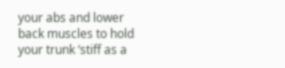your abs and lower back muscles to hold your trunk ‘stiff as a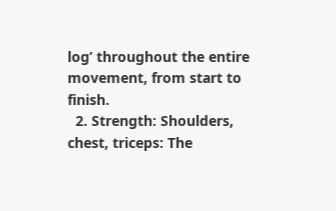log’ throughout the entire movement, from start to finish.
  2. Strength: Shoulders, chest, triceps: The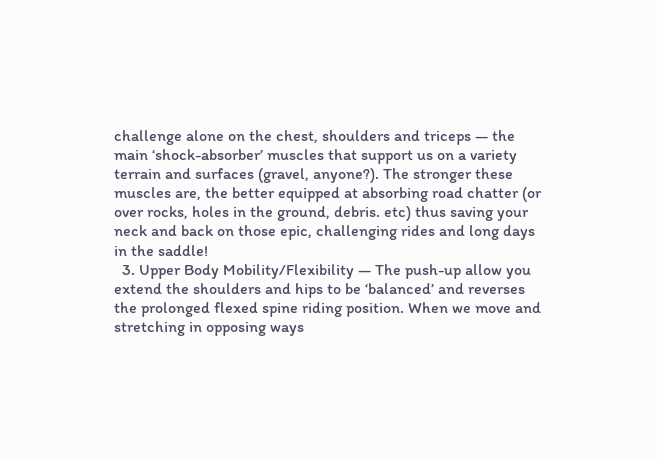challenge alone on the chest, shoulders and triceps — the main ‘shock-absorber’ muscles that support us on a variety terrain and surfaces (gravel, anyone?). The stronger these muscles are, the better equipped at absorbing road chatter (or over rocks, holes in the ground, debris. etc) thus saving your neck and back on those epic, challenging rides and long days in the saddle!
  3. Upper Body Mobility/Flexibility — The push-up allow you extend the shoulders and hips to be ‘balanced’ and reverses the prolonged flexed spine riding position. When we move and stretching in opposing ways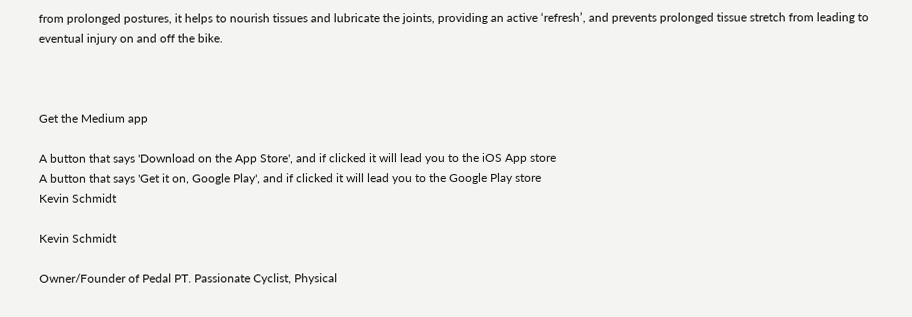from prolonged postures, it helps to nourish tissues and lubricate the joints, providing an active ‘refresh’, and prevents prolonged tissue stretch from leading to eventual injury on and off the bike.



Get the Medium app

A button that says 'Download on the App Store', and if clicked it will lead you to the iOS App store
A button that says 'Get it on, Google Play', and if clicked it will lead you to the Google Play store
Kevin Schmidt

Kevin Schmidt

Owner/Founder of Pedal PT. Passionate Cyclist, Physical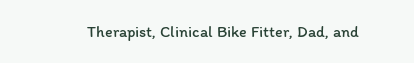Therapist, Clinical Bike Fitter, Dad, and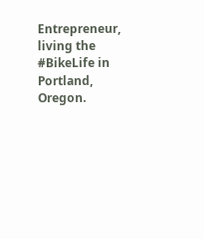Entrepreneur, living the #BikeLife in Portland, Oregon.